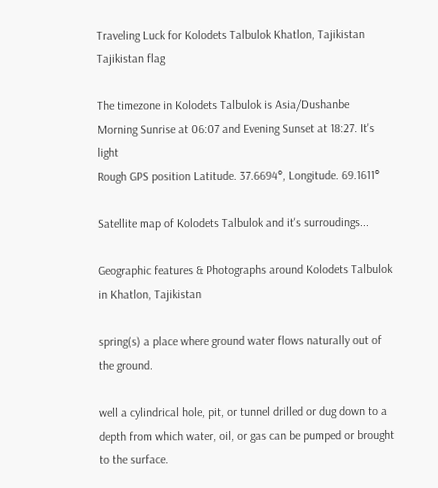Traveling Luck for Kolodets Talbulok Khatlon, Tajikistan Tajikistan flag

The timezone in Kolodets Talbulok is Asia/Dushanbe
Morning Sunrise at 06:07 and Evening Sunset at 18:27. It's light
Rough GPS position Latitude. 37.6694°, Longitude. 69.1611°

Satellite map of Kolodets Talbulok and it's surroudings...

Geographic features & Photographs around Kolodets Talbulok in Khatlon, Tajikistan

spring(s) a place where ground water flows naturally out of the ground.

well a cylindrical hole, pit, or tunnel drilled or dug down to a depth from which water, oil, or gas can be pumped or brought to the surface.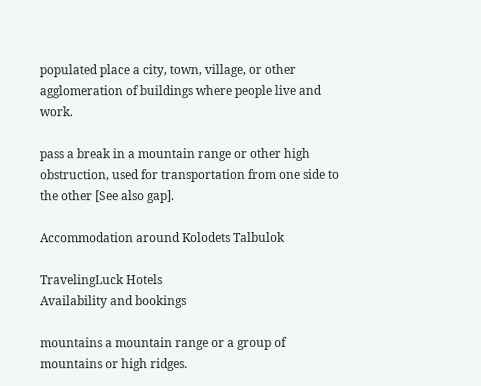populated place a city, town, village, or other agglomeration of buildings where people live and work.

pass a break in a mountain range or other high obstruction, used for transportation from one side to the other [See also gap].

Accommodation around Kolodets Talbulok

TravelingLuck Hotels
Availability and bookings

mountains a mountain range or a group of mountains or high ridges.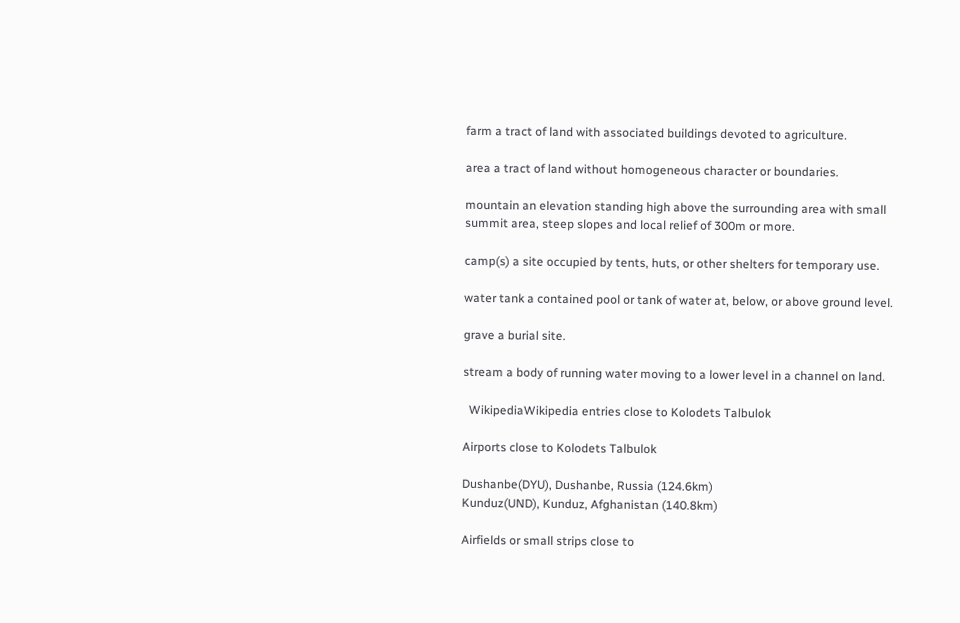farm a tract of land with associated buildings devoted to agriculture.

area a tract of land without homogeneous character or boundaries.

mountain an elevation standing high above the surrounding area with small summit area, steep slopes and local relief of 300m or more.

camp(s) a site occupied by tents, huts, or other shelters for temporary use.

water tank a contained pool or tank of water at, below, or above ground level.

grave a burial site.

stream a body of running water moving to a lower level in a channel on land.

  WikipediaWikipedia entries close to Kolodets Talbulok

Airports close to Kolodets Talbulok

Dushanbe(DYU), Dushanbe, Russia (124.6km)
Kunduz(UND), Kunduz, Afghanistan (140.8km)

Airfields or small strips close to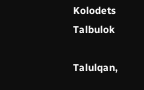Kolodets Talbulok

Talulqan,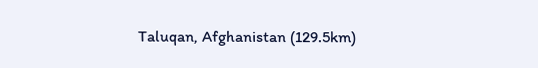Taluqan, Afghanistan (129.5km)